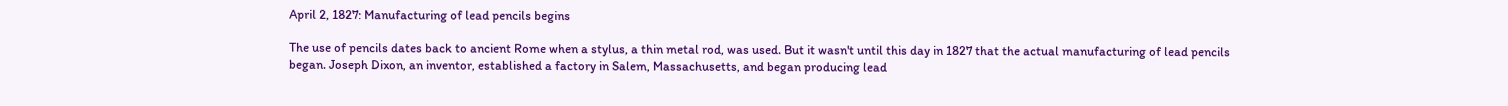April 2, 1827: Manufacturing of lead pencils begins

The use of pencils dates back to ancient Rome when a stylus, a thin metal rod, was used. But it wasn't until this day in 1827 that the actual manufacturing of lead pencils began. Joseph Dixon, an inventor, established a factory in Salem, Massachusetts, and began producing lead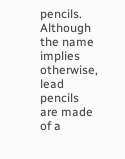pencils. Although the name implies otherwise, lead pencils are made of a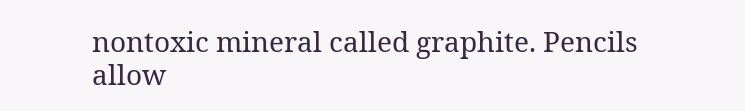nontoxic mineral called graphite. Pencils allow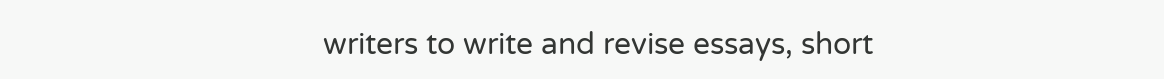writers to write and revise essays, short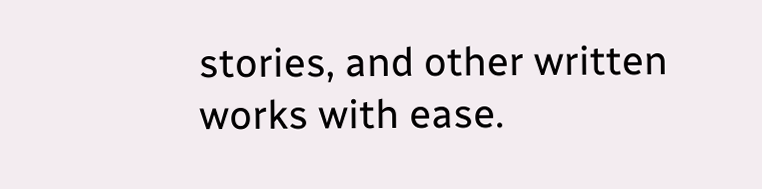stories, and other written works with ease.